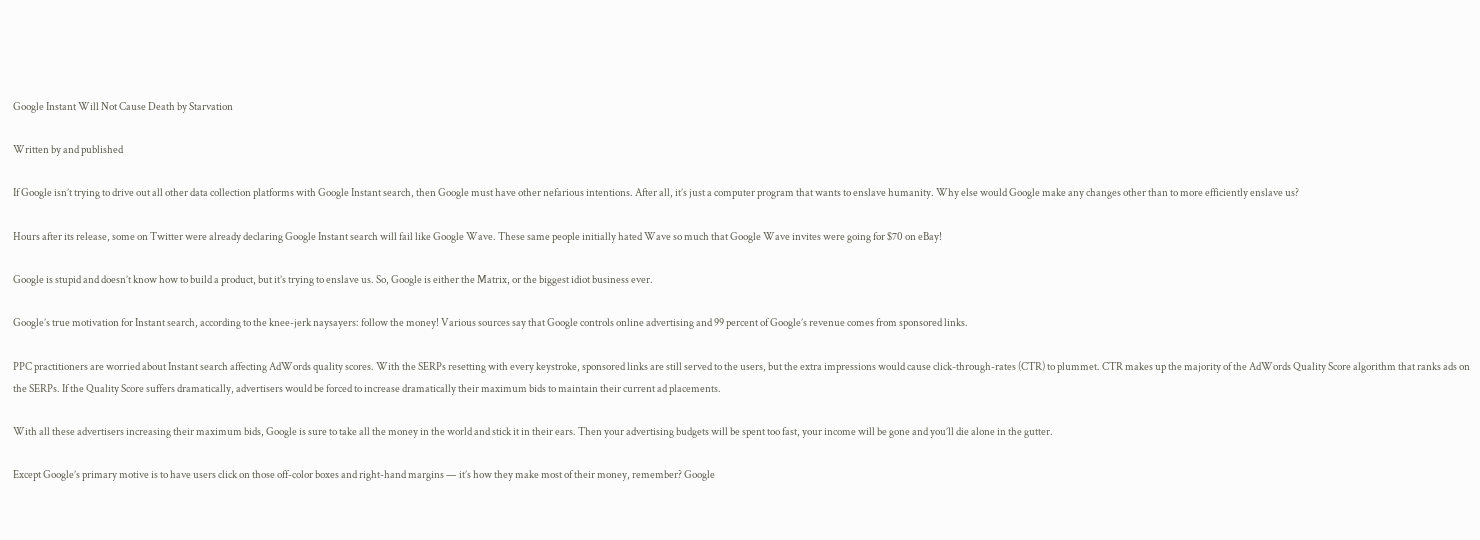Google Instant Will Not Cause Death by Starvation

Written by and published

If Google isn’t trying to drive out all other data collection platforms with Google Instant search, then Google must have other nefarious intentions. After all, it’s just a computer program that wants to enslave humanity. Why else would Google make any changes other than to more efficiently enslave us?

Hours after its release, some on Twitter were already declaring Google Instant search will fail like Google Wave. These same people initially hated Wave so much that Google Wave invites were going for $70 on eBay!

Google is stupid and doesn’t know how to build a product, but it’s trying to enslave us. So, Google is either the Matrix, or the biggest idiot business ever.

Google’s true motivation for Instant search, according to the knee-jerk naysayers: follow the money! Various sources say that Google controls online advertising and 99 percent of Google’s revenue comes from sponsored links.

PPC practitioners are worried about Instant search affecting AdWords quality scores. With the SERPs resetting with every keystroke, sponsored links are still served to the users, but the extra impressions would cause click-through-rates (CTR) to plummet. CTR makes up the majority of the AdWords Quality Score algorithm that ranks ads on the SERPs. If the Quality Score suffers dramatically, advertisers would be forced to increase dramatically their maximum bids to maintain their current ad placements.

With all these advertisers increasing their maximum bids, Google is sure to take all the money in the world and stick it in their ears. Then your advertising budgets will be spent too fast, your income will be gone and you’ll die alone in the gutter.

Except Google’s primary motive is to have users click on those off-color boxes and right-hand margins — it’s how they make most of their money, remember? Google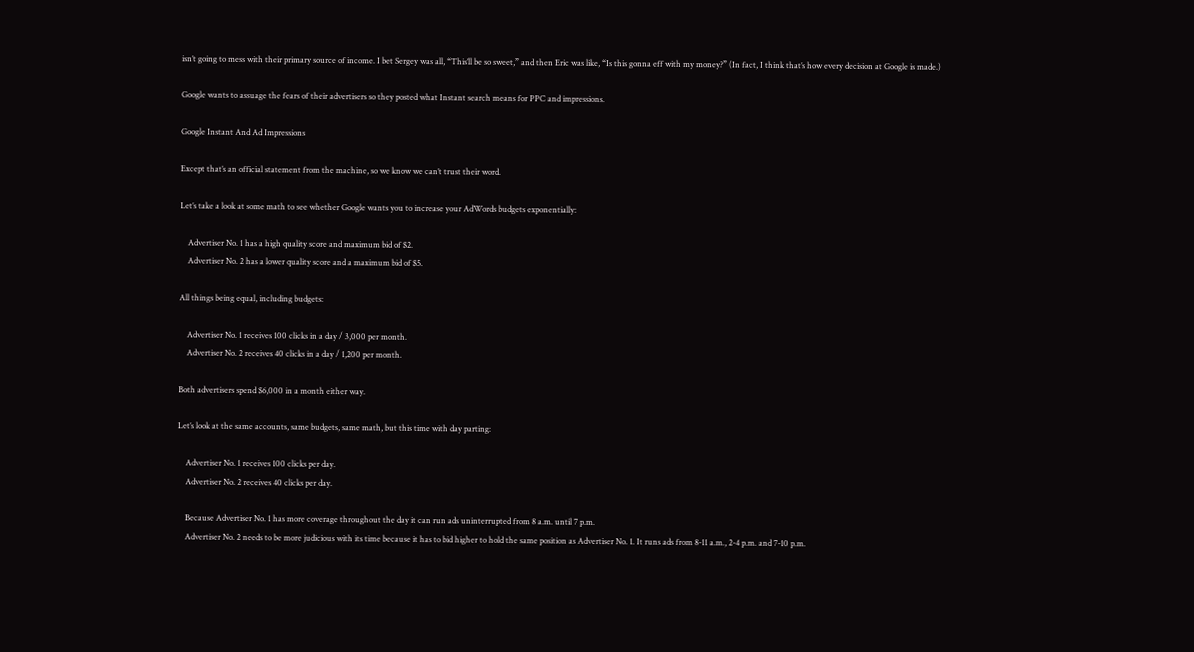isn’t going to mess with their primary source of income. I bet Sergey was all, “This’ll be so sweet,” and then Eric was like, “Is this gonna eff with my money?” (In fact, I think that’s how every decision at Google is made.)

Google wants to assuage the fears of their advertisers so they posted what Instant search means for PPC and impressions.

Google Instant And Ad Impressions

Except that’s an official statement from the machine, so we know we can’t trust their word.

Let’s take a look at some math to see whether Google wants you to increase your AdWords budgets exponentially:

    Advertiser No. 1 has a high quality score and maximum bid of $2.
    Advertiser No. 2 has a lower quality score and a maximum bid of $5.

All things being equal, including budgets:

    Advertiser No. 1 receives 100 clicks in a day / 3,000 per month.
    Advertiser No. 2 receives 40 clicks in a day / 1,200 per month.

Both advertisers spend $6,000 in a month either way.

Let’s look at the same accounts, same budgets, same math, but this time with day parting:

    Advertiser No. 1 receives 100 clicks per day.
    Advertiser No. 2 receives 40 clicks per day.

    Because Advertiser No. 1 has more coverage throughout the day it can run ads uninterrupted from 8 a.m. until 7 p.m.
    Advertiser No. 2 needs to be more judicious with its time because it has to bid higher to hold the same position as Advertiser No. 1. It runs ads from 8-11 a.m., 2-4 p.m. and 7-10 p.m.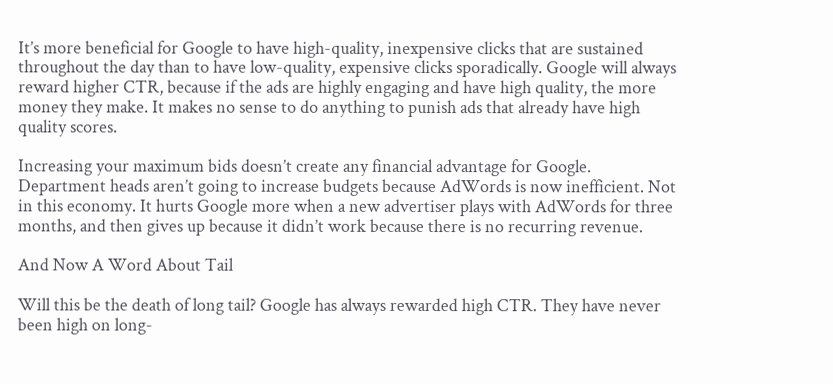It’s more beneficial for Google to have high-quality, inexpensive clicks that are sustained throughout the day than to have low-quality, expensive clicks sporadically. Google will always reward higher CTR, because if the ads are highly engaging and have high quality, the more money they make. It makes no sense to do anything to punish ads that already have high quality scores.

Increasing your maximum bids doesn’t create any financial advantage for Google. Department heads aren’t going to increase budgets because AdWords is now inefficient. Not in this economy. It hurts Google more when a new advertiser plays with AdWords for three months, and then gives up because it didn’t work because there is no recurring revenue.

And Now A Word About Tail

Will this be the death of long tail? Google has always rewarded high CTR. They have never been high on long-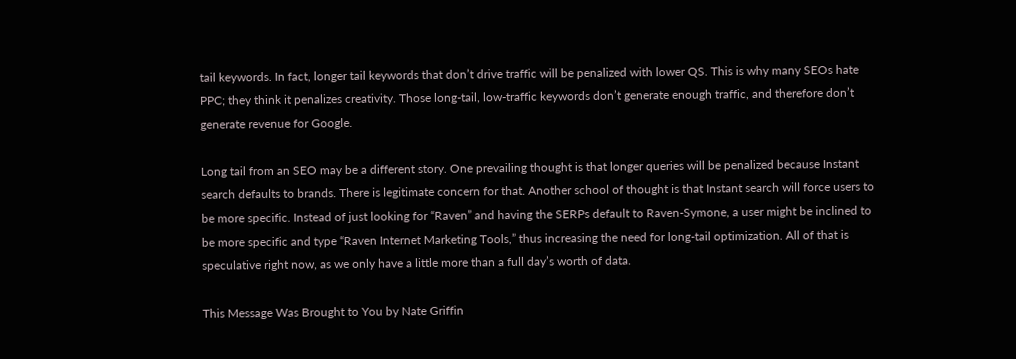tail keywords. In fact, longer tail keywords that don’t drive traffic will be penalized with lower QS. This is why many SEOs hate PPC; they think it penalizes creativity. Those long-tail, low-traffic keywords don’t generate enough traffic, and therefore don’t generate revenue for Google.

Long tail from an SEO may be a different story. One prevailing thought is that longer queries will be penalized because Instant search defaults to brands. There is legitimate concern for that. Another school of thought is that Instant search will force users to be more specific. Instead of just looking for “Raven” and having the SERPs default to Raven-Symone, a user might be inclined to be more specific and type “Raven Internet Marketing Tools,” thus increasing the need for long-tail optimization. All of that is speculative right now, as we only have a little more than a full day’s worth of data.

This Message Was Brought to You by Nate Griffin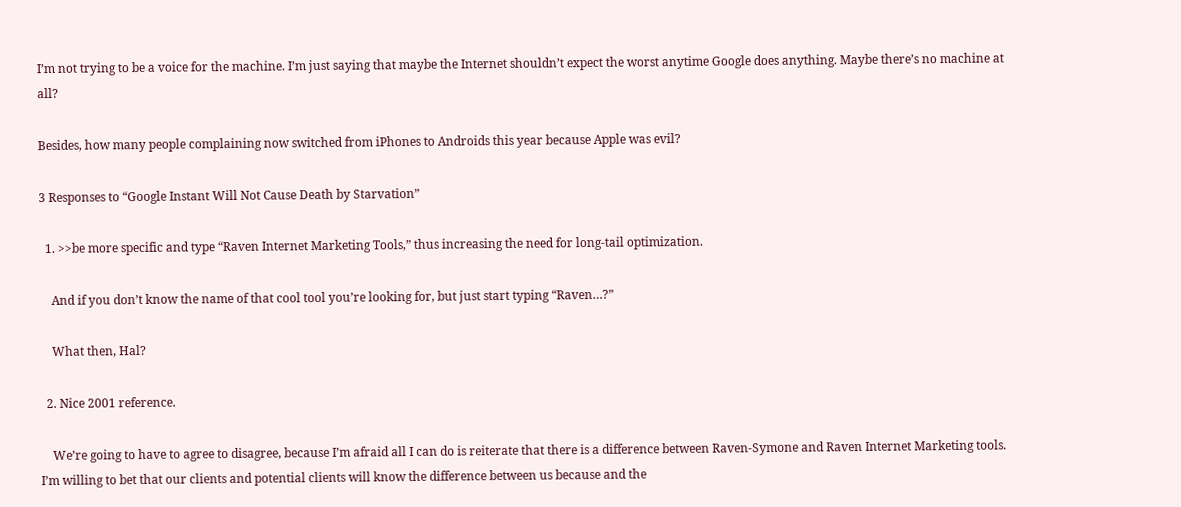I’m not trying to be a voice for the machine. I’m just saying that maybe the Internet shouldn’t expect the worst anytime Google does anything. Maybe there’s no machine at all?

Besides, how many people complaining now switched from iPhones to Androids this year because Apple was evil?

3 Responses to “Google Instant Will Not Cause Death by Starvation”

  1. >>be more specific and type “Raven Internet Marketing Tools,” thus increasing the need for long-tail optimization.

    And if you don’t know the name of that cool tool you’re looking for, but just start typing “Raven…?”

    What then, Hal?

  2. Nice 2001 reference.

    We’re going to have to agree to disagree, because I’m afraid all I can do is reiterate that there is a difference between Raven-Symone and Raven Internet Marketing tools. I’m willing to bet that our clients and potential clients will know the difference between us because and the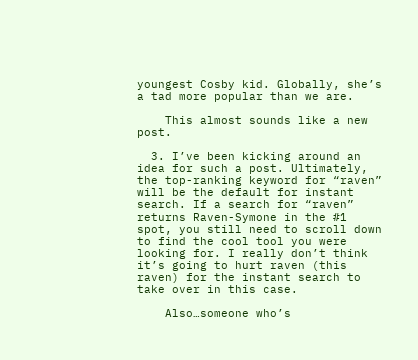youngest Cosby kid. Globally, she’s a tad more popular than we are.

    This almost sounds like a new post.

  3. I’ve been kicking around an idea for such a post. Ultimately, the top-ranking keyword for “raven” will be the default for instant search. If a search for “raven” returns Raven-Symone in the #1 spot, you still need to scroll down to find the cool tool you were looking for. I really don’t think it’s going to hurt raven (this raven) for the instant search to take over in this case.

    Also…someone who’s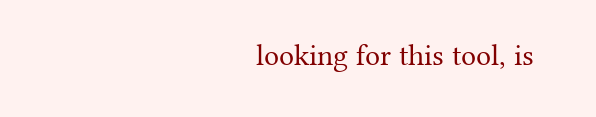looking for this tool, is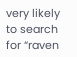very likely to search for “raven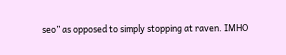seo” as opposed to simply stopping at raven. IMHO